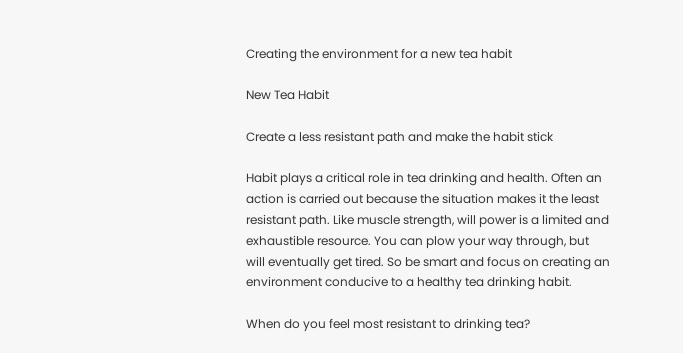Creating the environment for a new tea habit

New Tea Habit

Create a less resistant path and make the habit stick

Habit plays a critical role in tea drinking and health. Often an action is carried out because the situation makes it the least resistant path. Like muscle strength, will power is a limited and exhaustible resource. You can plow your way through, but will eventually get tired. So be smart and focus on creating an environment conducive to a healthy tea drinking habit.

When do you feel most resistant to drinking tea?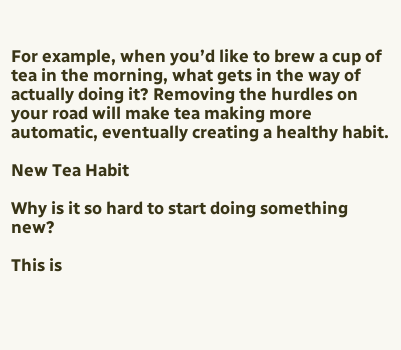For example, when you’d like to brew a cup of tea in the morning, what gets in the way of actually doing it? Removing the hurdles on your road will make tea making more automatic, eventually creating a healthy habit.

New Tea Habit

Why is it so hard to start doing something new?

This is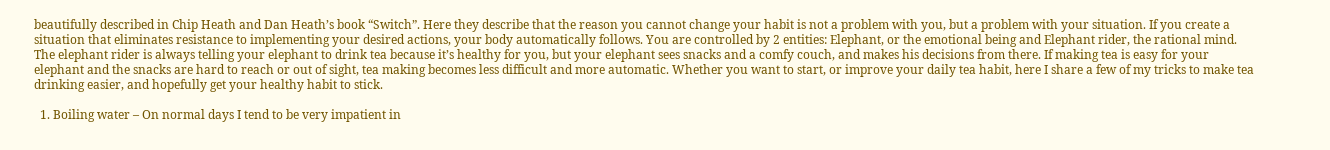beautifully described in Chip Heath and Dan Heath’s book “Switch”. Here they describe that the reason you cannot change your habit is not a problem with you, but a problem with your situation. If you create a situation that eliminates resistance to implementing your desired actions, your body automatically follows. You are controlled by 2 entities: Elephant, or the emotional being and Elephant rider, the rational mind. The elephant rider is always telling your elephant to drink tea because it’s healthy for you, but your elephant sees snacks and a comfy couch, and makes his decisions from there. If making tea is easy for your elephant and the snacks are hard to reach or out of sight, tea making becomes less difficult and more automatic. Whether you want to start, or improve your daily tea habit, here I share a few of my tricks to make tea drinking easier, and hopefully get your healthy habit to stick.

  1. Boiling water – On normal days I tend to be very impatient in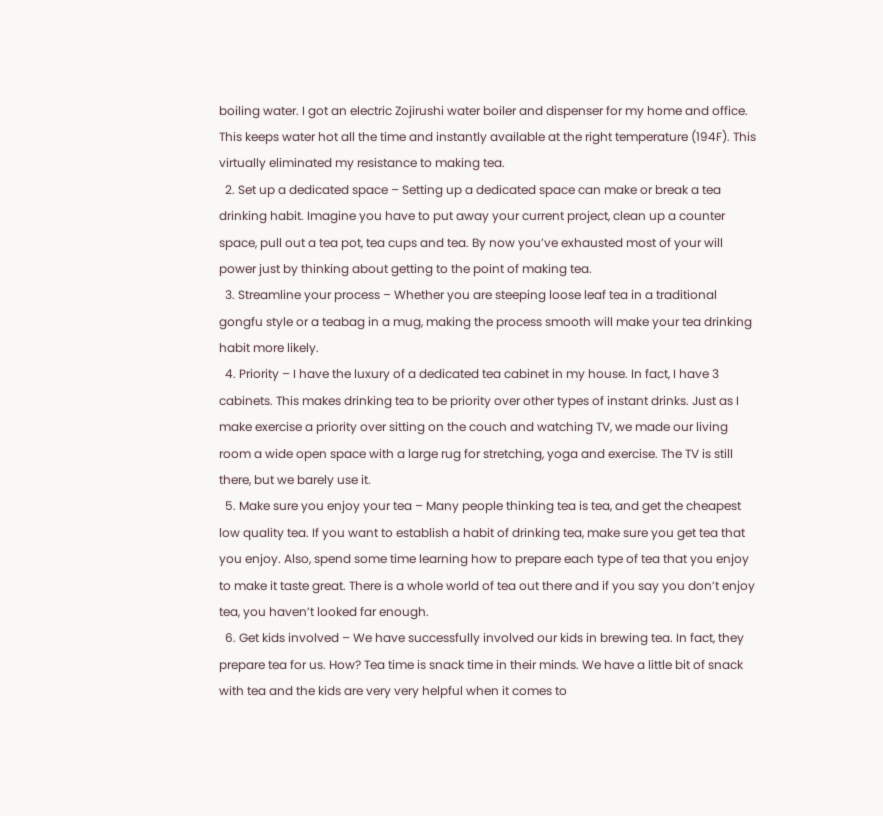boiling water. I got an electric Zojirushi water boiler and dispenser for my home and office. This keeps water hot all the time and instantly available at the right temperature (194F). This virtually eliminated my resistance to making tea.
  2. Set up a dedicated space – Setting up a dedicated space can make or break a tea drinking habit. Imagine you have to put away your current project, clean up a counter space, pull out a tea pot, tea cups and tea. By now you’ve exhausted most of your will power just by thinking about getting to the point of making tea.
  3. Streamline your process – Whether you are steeping loose leaf tea in a traditional gongfu style or a teabag in a mug, making the process smooth will make your tea drinking habit more likely.
  4. Priority – I have the luxury of a dedicated tea cabinet in my house. In fact, I have 3 cabinets. This makes drinking tea to be priority over other types of instant drinks. Just as I make exercise a priority over sitting on the couch and watching TV, we made our living room a wide open space with a large rug for stretching, yoga and exercise. The TV is still there, but we barely use it.
  5. Make sure you enjoy your tea – Many people thinking tea is tea, and get the cheapest low quality tea. If you want to establish a habit of drinking tea, make sure you get tea that you enjoy. Also, spend some time learning how to prepare each type of tea that you enjoy to make it taste great. There is a whole world of tea out there and if you say you don’t enjoy tea, you haven’t looked far enough.
  6. Get kids involved – We have successfully involved our kids in brewing tea. In fact, they prepare tea for us. How? Tea time is snack time in their minds. We have a little bit of snack with tea and the kids are very very helpful when it comes to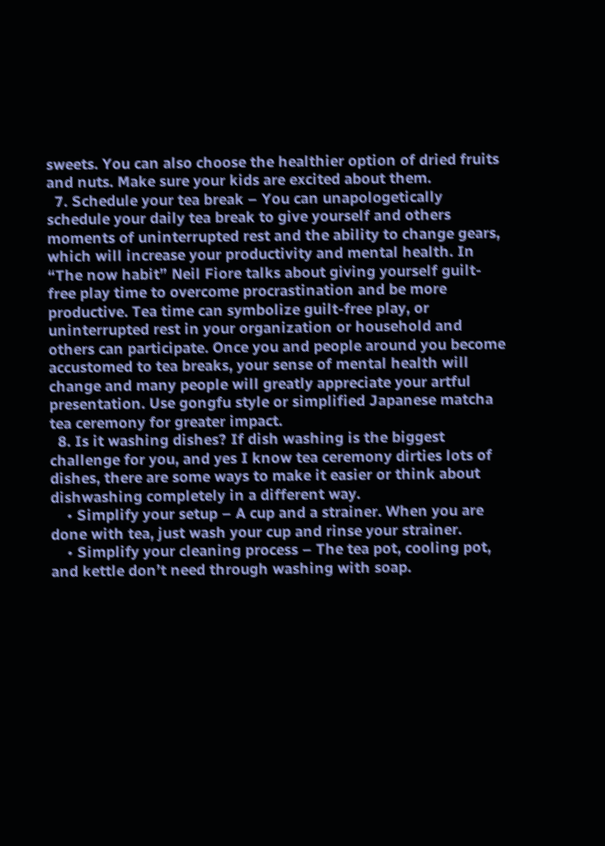sweets. You can also choose the healthier option of dried fruits and nuts. Make sure your kids are excited about them.
  7. Schedule your tea break – You can unapologetically schedule your daily tea break to give yourself and others moments of uninterrupted rest and the ability to change gears, which will increase your productivity and mental health. In “The now habit” Neil Fiore talks about giving yourself guilt-free play time to overcome procrastination and be more productive. Tea time can symbolize guilt-free play, or uninterrupted rest in your organization or household and others can participate. Once you and people around you become accustomed to tea breaks, your sense of mental health will change and many people will greatly appreciate your artful presentation. Use gongfu style or simplified Japanese matcha tea ceremony for greater impact.
  8. Is it washing dishes? If dish washing is the biggest challenge for you, and yes I know tea ceremony dirties lots of dishes, there are some ways to make it easier or think about dishwashing completely in a different way.
    • Simplify your setup – A cup and a strainer. When you are done with tea, just wash your cup and rinse your strainer.
    • Simplify your cleaning process – The tea pot, cooling pot, and kettle don’t need through washing with soap.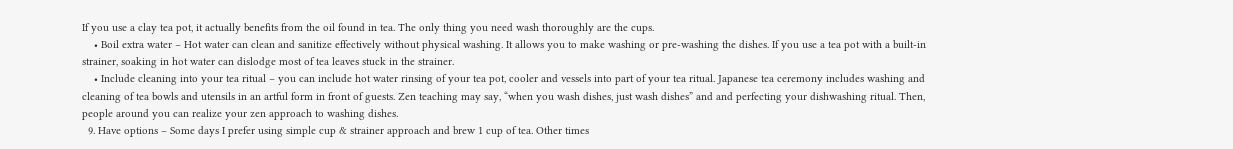If you use a clay tea pot, it actually benefits from the oil found in tea. The only thing you need wash thoroughly are the cups.
    • Boil extra water – Hot water can clean and sanitize effectively without physical washing. It allows you to make washing or pre-washing the dishes. If you use a tea pot with a built-in strainer, soaking in hot water can dislodge most of tea leaves stuck in the strainer.
    • Include cleaning into your tea ritual – you can include hot water rinsing of your tea pot, cooler and vessels into part of your tea ritual. Japanese tea ceremony includes washing and cleaning of tea bowls and utensils in an artful form in front of guests. Zen teaching may say, “when you wash dishes, just wash dishes” and and perfecting your dishwashing ritual. Then, people around you can realize your zen approach to washing dishes.
  9. Have options – Some days I prefer using simple cup & strainer approach and brew 1 cup of tea. Other times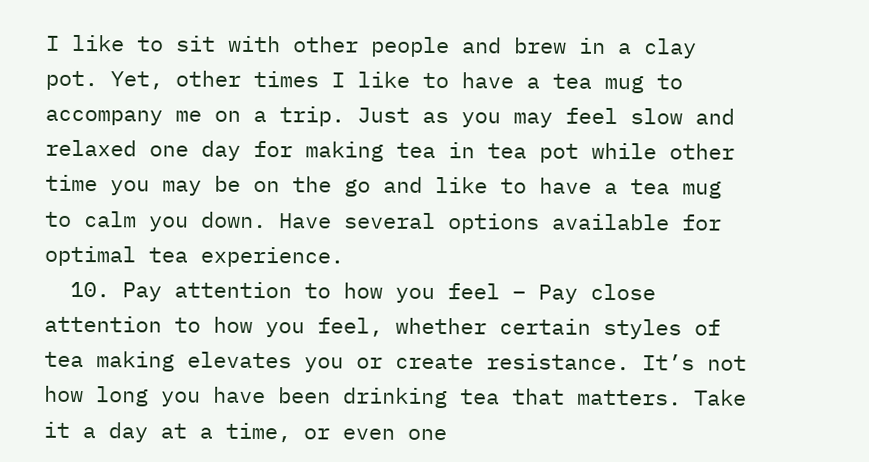I like to sit with other people and brew in a clay pot. Yet, other times I like to have a tea mug to accompany me on a trip. Just as you may feel slow and relaxed one day for making tea in tea pot while other time you may be on the go and like to have a tea mug to calm you down. Have several options available for optimal tea experience.
  10. Pay attention to how you feel – Pay close attention to how you feel, whether certain styles of tea making elevates you or create resistance. It’s not how long you have been drinking tea that matters. Take it a day at a time, or even one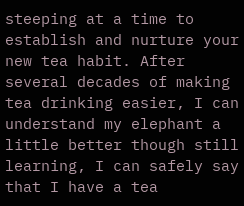steeping at a time to establish and nurture your new tea habit. After several decades of making tea drinking easier, I can understand my elephant a little better though still learning, I can safely say that I have a tea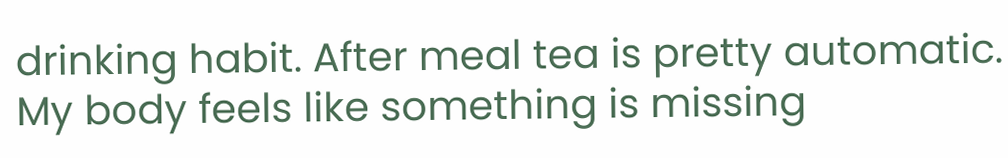drinking habit. After meal tea is pretty automatic. My body feels like something is missing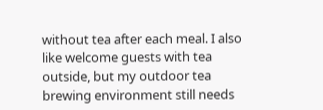without tea after each meal. I also like welcome guests with tea outside, but my outdoor tea brewing environment still needs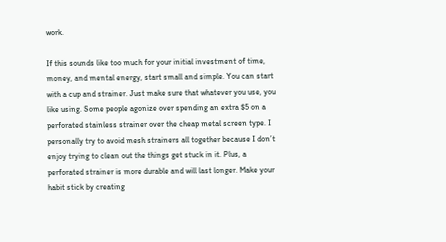work.

If this sounds like too much for your initial investment of time, money, and mental energy, start small and simple. You can start with a cup and strainer. Just make sure that whatever you use, you like using. Some people agonize over spending an extra $5 on a perforated stainless strainer over the cheap metal screen type. I personally try to avoid mesh strainers all together because I don’t enjoy trying to clean out the things get stuck in it. Plus, a perforated strainer is more durable and will last longer. Make your habit stick by creating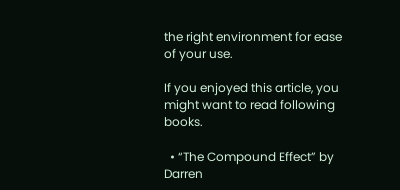the right environment for ease of your use.

If you enjoyed this article, you might want to read following books.

  • “The Compound Effect” by Darren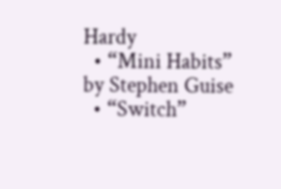Hardy
  • “Mini Habits” by Stephen Guise
  • “Switch”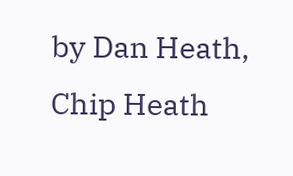by Dan Heath, Chip Heath